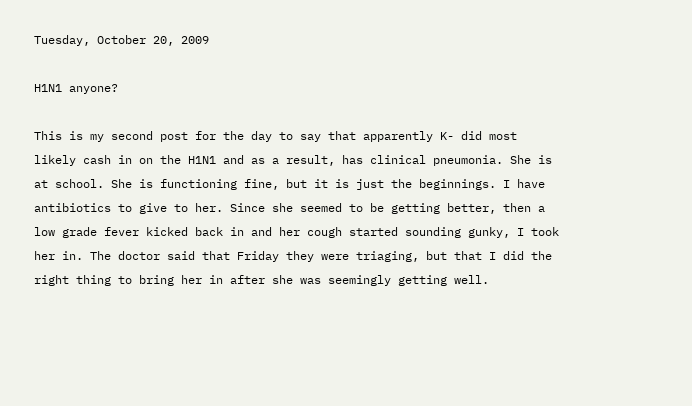Tuesday, October 20, 2009

H1N1 anyone?

This is my second post for the day to say that apparently K- did most likely cash in on the H1N1 and as a result, has clinical pneumonia. She is at school. She is functioning fine, but it is just the beginnings. I have antibiotics to give to her. Since she seemed to be getting better, then a low grade fever kicked back in and her cough started sounding gunky, I took her in. The doctor said that Friday they were triaging, but that I did the right thing to bring her in after she was seemingly getting well.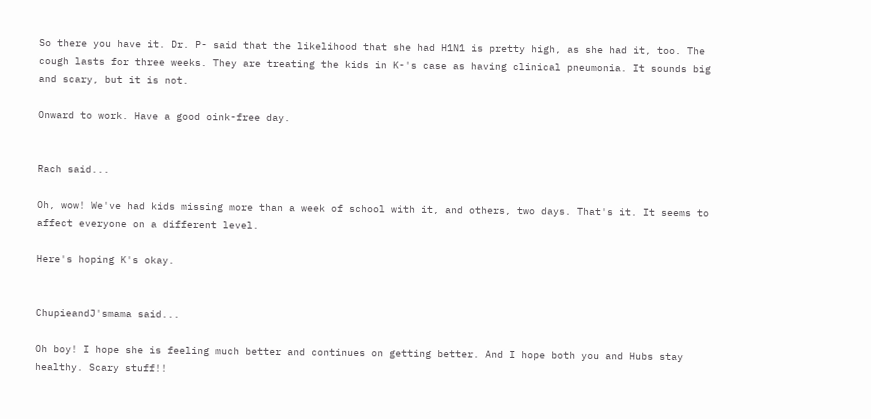So there you have it. Dr. P- said that the likelihood that she had H1N1 is pretty high, as she had it, too. The cough lasts for three weeks. They are treating the kids in K-'s case as having clinical pneumonia. It sounds big and scary, but it is not.

Onward to work. Have a good oink-free day.


Rach said...

Oh, wow! We've had kids missing more than a week of school with it, and others, two days. That's it. It seems to affect everyone on a different level.

Here's hoping K's okay.


ChupieandJ'smama said...

Oh boy! I hope she is feeling much better and continues on getting better. And I hope both you and Hubs stay healthy. Scary stuff!!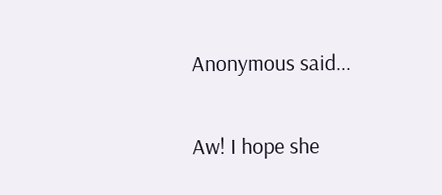Anonymous said...

Aw! I hope she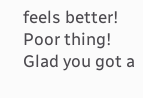feels better! Poor thing! Glad you got a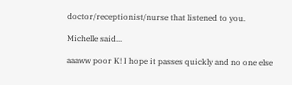doctor/receptionist/nurse that listened to you.

Michelle said...

aaaww poor K! I hope it passes quickly and no one else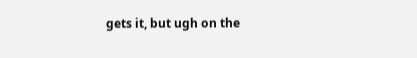gets it, but ugh on the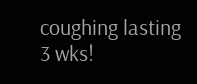coughing lasting 3 wks!